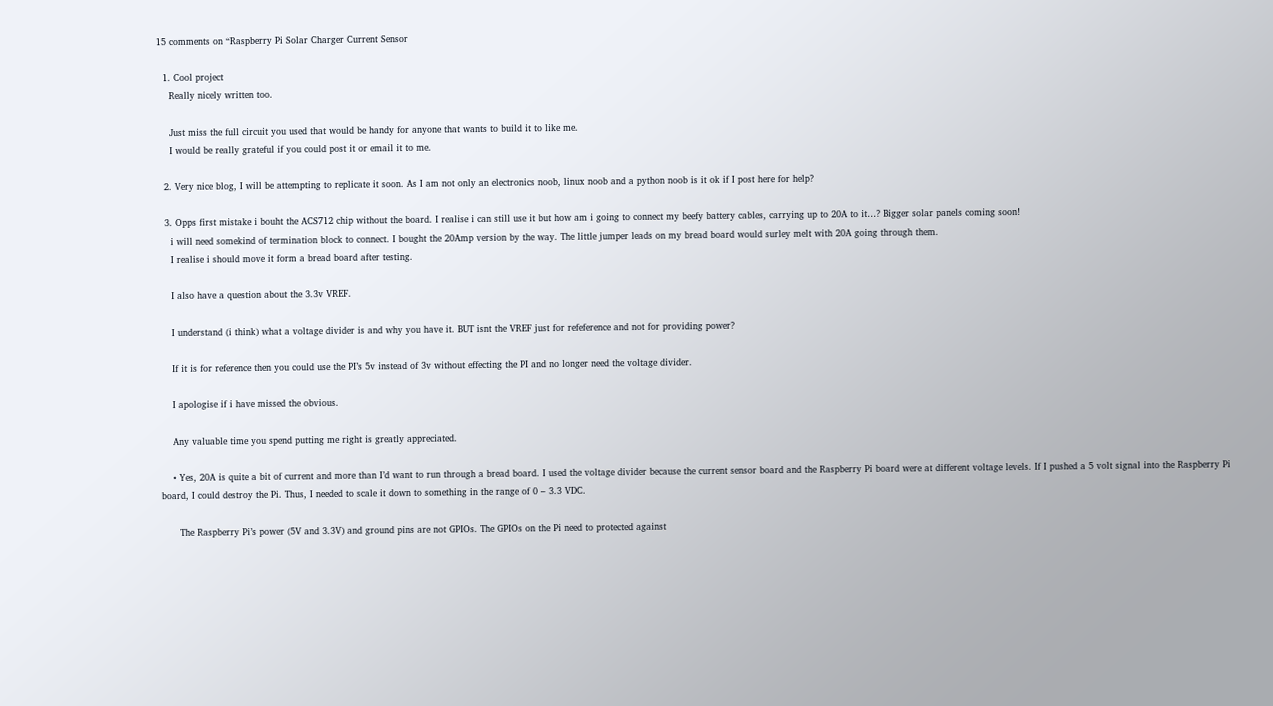15 comments on “Raspberry Pi Solar Charger Current Sensor

  1. Cool project
    Really nicely written too.

    Just miss the full circuit you used that would be handy for anyone that wants to build it to like me.
    I would be really grateful if you could post it or email it to me.

  2. Very nice blog, I will be attempting to replicate it soon. As I am not only an electronics noob, linux noob and a python noob is it ok if I post here for help?

  3. Opps first mistake i bouht the ACS712 chip without the board. I realise i can still use it but how am i going to connect my beefy battery cables, carrying up to 20A to it…? Bigger solar panels coming soon!
    i will need somekind of termination block to connect. I bought the 20Amp version by the way. The little jumper leads on my bread board would surley melt with 20A going through them.
    I realise i should move it form a bread board after testing.

    I also have a question about the 3.3v VREF.

    I understand (i think) what a voltage divider is and why you have it. BUT isnt the VREF just for refeference and not for providing power?

    If it is for reference then you could use the PI’s 5v instead of 3v without effecting the PI and no longer need the voltage divider.

    I apologise if i have missed the obvious.

    Any valuable time you spend putting me right is greatly appreciated.

    • Yes, 20A is quite a bit of current and more than I’d want to run through a bread board. I used the voltage divider because the current sensor board and the Raspberry Pi board were at different voltage levels. If I pushed a 5 volt signal into the Raspberry Pi board, I could destroy the Pi. Thus, I needed to scale it down to something in the range of 0 – 3.3 VDC.

      The Raspberry Pi’s power (5V and 3.3V) and ground pins are not GPIOs. The GPIOs on the Pi need to protected against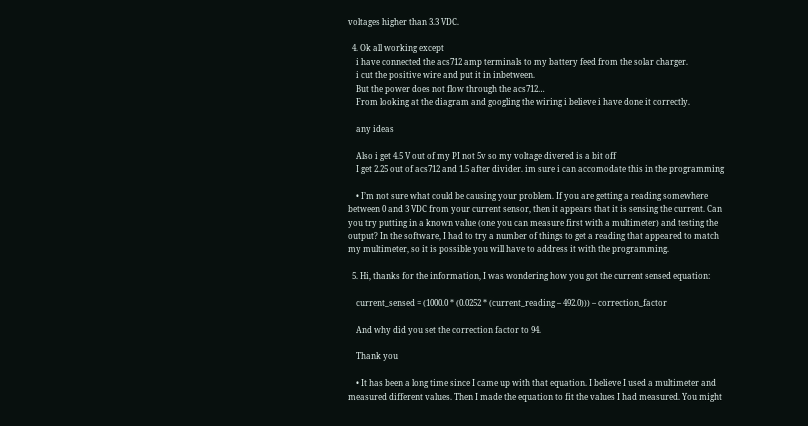voltages higher than 3.3 VDC.

  4. Ok all working except
    i have connected the acs712 amp terminals to my battery feed from the solar charger.
    i cut the positive wire and put it in inbetween.
    But the power does not flow through the acs712…
    From looking at the diagram and googling the wiring i believe i have done it correctly.

    any ideas

    Also i get 4.5 V out of my PI not 5v so my voltage divered is a bit off
    I get 2.25 out of acs712 and 1.5 after divider. im sure i can accomodate this in the programming

    • I’m not sure what could be causing your problem. If you are getting a reading somewhere between 0 and 3 VDC from your current sensor, then it appears that it is sensing the current. Can you try putting in a known value (one you can measure first with a multimeter) and testing the output? In the software, I had to try a number of things to get a reading that appeared to match my multimeter, so it is possible you will have to address it with the programming.

  5. Hi, thanks for the information, I was wondering how you got the current sensed equation:

    current_sensed = (1000.0 * (0.0252 * (current_reading – 492.0))) – correction_factor

    And why did you set the correction factor to 94.

    Thank you

    • It has been a long time since I came up with that equation. I believe I used a multimeter and measured different values. Then I made the equation to fit the values I had measured. You might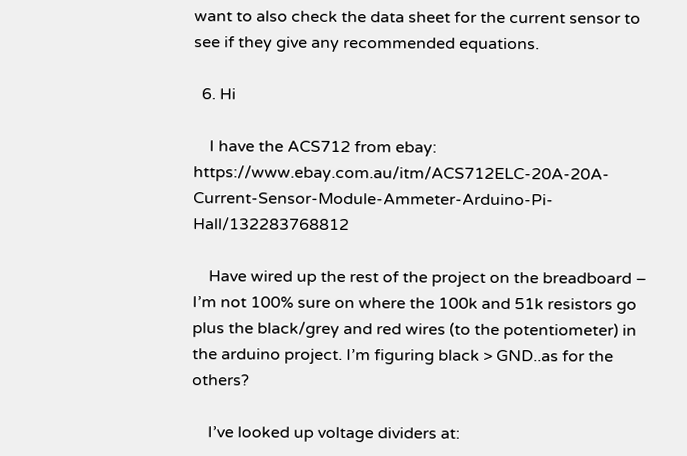want to also check the data sheet for the current sensor to see if they give any recommended equations.

  6. Hi

    I have the ACS712 from ebay: https://www.ebay.com.au/itm/ACS712ELC-20A-20A-Current-Sensor-Module-Ammeter-Arduino-Pi-Hall/132283768812

    Have wired up the rest of the project on the breadboard – I’m not 100% sure on where the 100k and 51k resistors go plus the black/grey and red wires (to the potentiometer) in the arduino project. I’m figuring black > GND..as for the others?

    I’ve looked up voltage dividers at: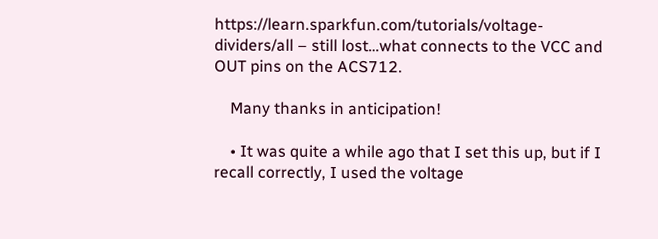https://learn.sparkfun.com/tutorials/voltage-dividers/all – still lost…what connects to the VCC and OUT pins on the ACS712.

    Many thanks in anticipation!

    • It was quite a while ago that I set this up, but if I recall correctly, I used the voltage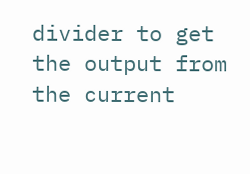divider to get the output from the current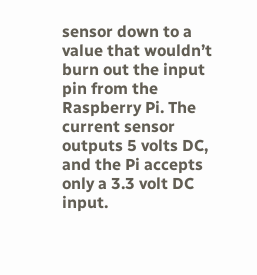sensor down to a value that wouldn’t burn out the input pin from the Raspberry Pi. The current sensor outputs 5 volts DC, and the Pi accepts only a 3.3 volt DC input.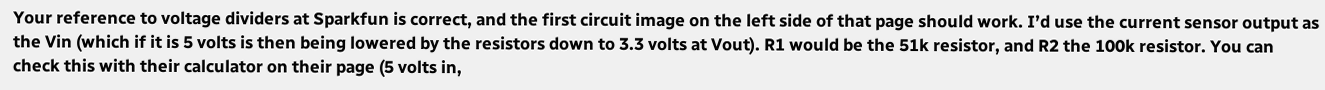Your reference to voltage dividers at Sparkfun is correct, and the first circuit image on the left side of that page should work. I’d use the current sensor output as the Vin (which if it is 5 volts is then being lowered by the resistors down to 3.3 volts at Vout). R1 would be the 51k resistor, and R2 the 100k resistor. You can check this with their calculator on their page (5 volts in,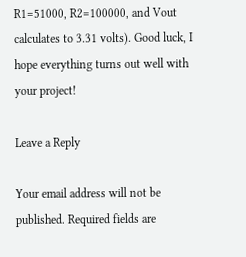R1=51000, R2=100000, and Vout calculates to 3.31 volts). Good luck, I hope everything turns out well with your project!

Leave a Reply

Your email address will not be published. Required fields are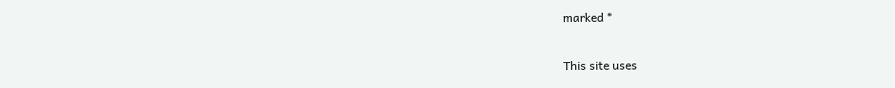marked *

This site uses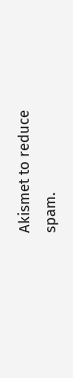Akismet to reduce spam.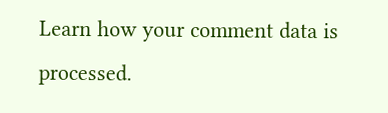Learn how your comment data is processed.